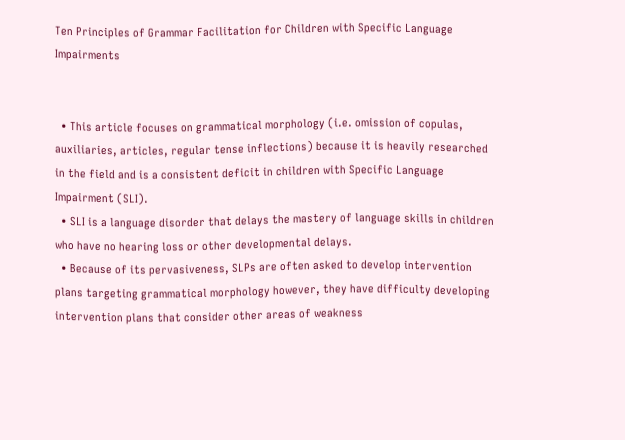Ten Principles of Grammar Facilitation for Children with Specific Language Impairments


  • This article focuses on grammatical morphology (i.e. omission of copulas, auxiliaries, articles, regular tense inflections) because it is heavily researched in the field and is a consistent deficit in children with Specific Language Impairment (SLI).
  • SLI is a language disorder that delays the mastery of language skills in children who have no hearing loss or other developmental delays.
  • Because of its pervasiveness, SLPs are often asked to develop intervention plans targeting grammatical morphology however, they have difficulty developing intervention plans that consider other areas of weakness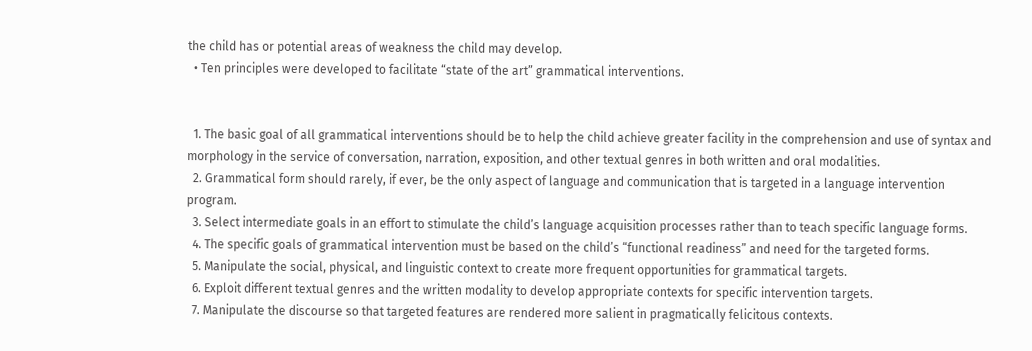the child has or potential areas of weakness the child may develop.
  • Ten principles were developed to facilitate “state of the art” grammatical interventions.


  1. The basic goal of all grammatical interventions should be to help the child achieve greater facility in the comprehension and use of syntax and morphology in the service of conversation, narration, exposition, and other textual genres in both written and oral modalities.
  2. Grammatical form should rarely, if ever, be the only aspect of language and communication that is targeted in a language intervention program.
  3. Select intermediate goals in an effort to stimulate the child’s language acquisition processes rather than to teach specific language forms.
  4. The specific goals of grammatical intervention must be based on the child’s “functional readiness” and need for the targeted forms.
  5. Manipulate the social, physical, and linguistic context to create more frequent opportunities for grammatical targets.
  6. Exploit different textual genres and the written modality to develop appropriate contexts for specific intervention targets.
  7. Manipulate the discourse so that targeted features are rendered more salient in pragmatically felicitous contexts.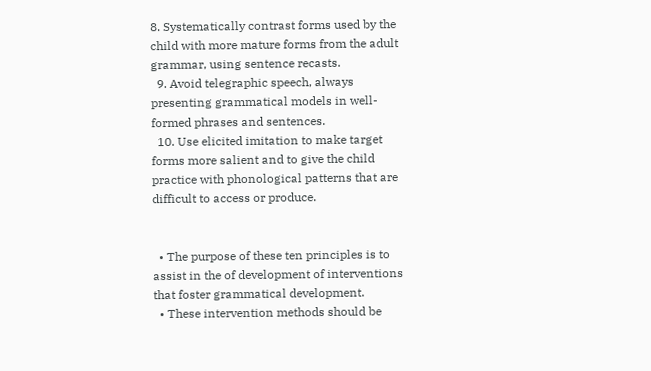8. Systematically contrast forms used by the child with more mature forms from the adult grammar, using sentence recasts.
  9. Avoid telegraphic speech, always presenting grammatical models in well-formed phrases and sentences.
  10. Use elicited imitation to make target forms more salient and to give the child practice with phonological patterns that are difficult to access or produce.


  • The purpose of these ten principles is to assist in the of development of interventions that foster grammatical development.
  • These intervention methods should be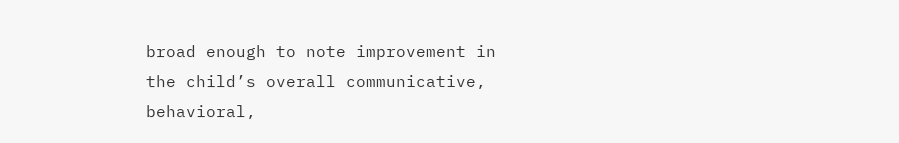broad enough to note improvement in the child’s overall communicative, behavioral,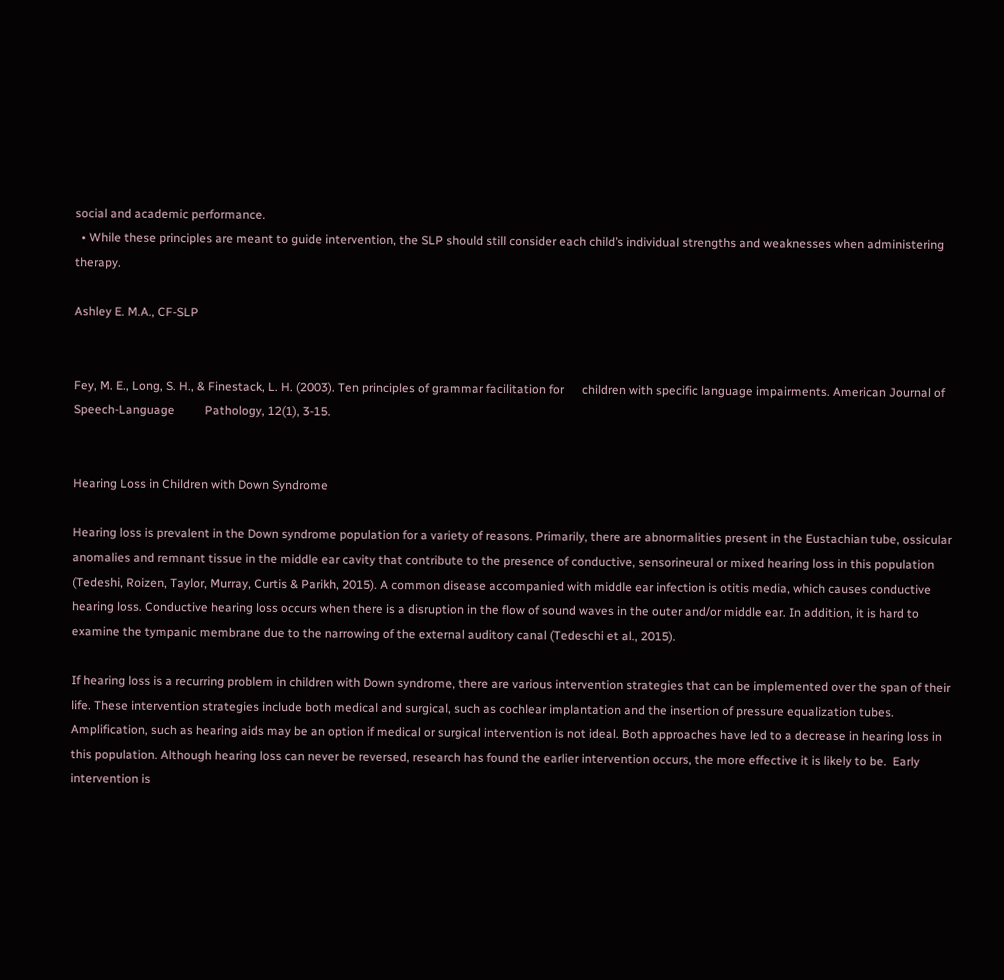social and academic performance.
  • While these principles are meant to guide intervention, the SLP should still consider each child’s individual strengths and weaknesses when administering therapy.

Ashley E. M.A., CF-SLP


Fey, M. E., Long, S. H., & Finestack, L. H. (2003). Ten principles of grammar facilitation for      children with specific language impairments. American Journal of Speech-Language          Pathology, 12(1), 3-15.


Hearing Loss in Children with Down Syndrome

Hearing loss is prevalent in the Down syndrome population for a variety of reasons. Primarily, there are abnormalities present in the Eustachian tube, ossicular anomalies and remnant tissue in the middle ear cavity that contribute to the presence of conductive, sensorineural or mixed hearing loss in this population (Tedeshi, Roizen, Taylor, Murray, Curtis & Parikh, 2015). A common disease accompanied with middle ear infection is otitis media, which causes conductive hearing loss. Conductive hearing loss occurs when there is a disruption in the flow of sound waves in the outer and/or middle ear. In addition, it is hard to examine the tympanic membrane due to the narrowing of the external auditory canal (Tedeschi et al., 2015).

If hearing loss is a recurring problem in children with Down syndrome, there are various intervention strategies that can be implemented over the span of their life. These intervention strategies include both medical and surgical, such as cochlear implantation and the insertion of pressure equalization tubes. Amplification, such as hearing aids may be an option if medical or surgical intervention is not ideal. Both approaches have led to a decrease in hearing loss in this population. Although hearing loss can never be reversed, research has found the earlier intervention occurs, the more effective it is likely to be.  Early intervention is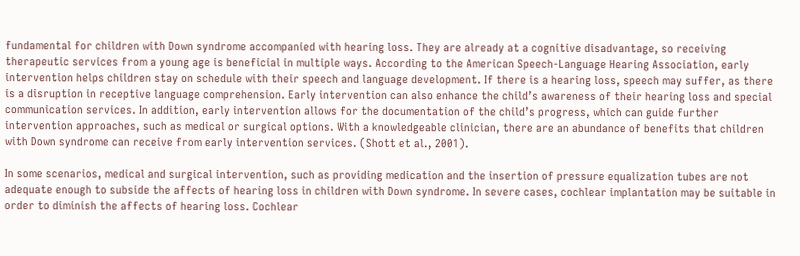fundamental for children with Down syndrome accompanied with hearing loss. They are already at a cognitive disadvantage, so receiving therapeutic services from a young age is beneficial in multiple ways. According to the American Speech-Language Hearing Association, early intervention helps children stay on schedule with their speech and language development. If there is a hearing loss, speech may suffer, as there is a disruption in receptive language comprehension. Early intervention can also enhance the child’s awareness of their hearing loss and special communication services. In addition, early intervention allows for the documentation of the child’s progress, which can guide further intervention approaches, such as medical or surgical options. With a knowledgeable clinician, there are an abundance of benefits that children with Down syndrome can receive from early intervention services. (Shott et al., 2001).

In some scenarios, medical and surgical intervention, such as providing medication and the insertion of pressure equalization tubes are not adequate enough to subside the affects of hearing loss in children with Down syndrome. In severe cases, cochlear implantation may be suitable in order to diminish the affects of hearing loss. Cochlear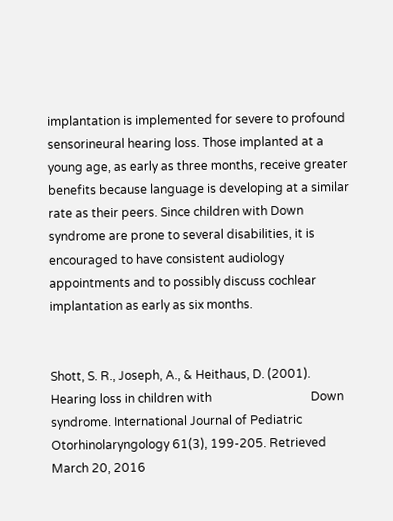implantation is implemented for severe to profound sensorineural hearing loss. Those implanted at a young age, as early as three months, receive greater benefits because language is developing at a similar rate as their peers. Since children with Down syndrome are prone to several disabilities, it is encouraged to have consistent audiology appointments and to possibly discuss cochlear implantation as early as six months.


Shott, S. R., Joseph, A., & Heithaus, D. (2001). Hearing loss in children with                                 Down syndrome. International Journal of Pediatric Otorhinolaryngology 61(3), 199-205. Retrieved March 20, 2016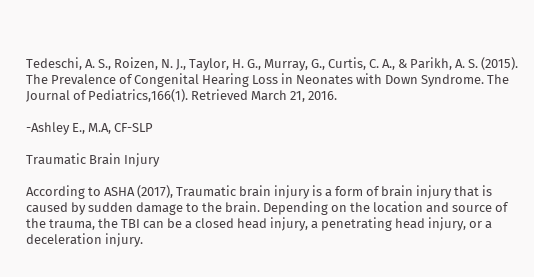Tedeschi, A. S., Roizen, N. J., Taylor, H. G., Murray, G., Curtis, C. A., & Parikh, A. S. (2015). The Prevalence of Congenital Hearing Loss in Neonates with Down Syndrome. The Journal of Pediatrics,166(1). Retrieved March 21, 2016.

-Ashley E., M.A, CF-SLP

Traumatic Brain Injury

According to ASHA (2017), Traumatic brain injury is a form of brain injury that is caused by sudden damage to the brain. Depending on the location and source of the trauma, the TBI can be a closed head injury, a penetrating head injury, or a deceleration injury.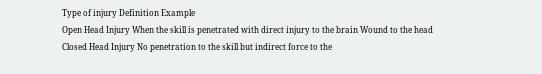Type of injury Definition Example
Open Head Injury When the skill is penetrated with direct injury to the brain Wound to the head
Closed Head Injury No penetration to the skill but indirect force to the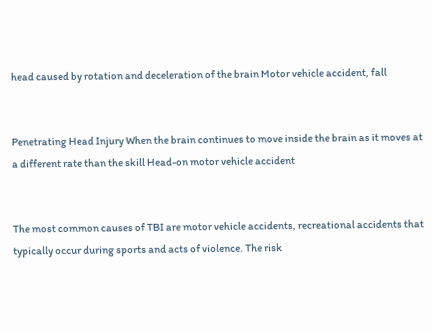head caused by rotation and deceleration of the brain Motor vehicle accident, fall


Penetrating Head Injury When the brain continues to move inside the brain as it moves at a different rate than the skill Head-on motor vehicle accident


The most common causes of TBI are motor vehicle accidents, recreational accidents that typically occur during sports and acts of violence. The risk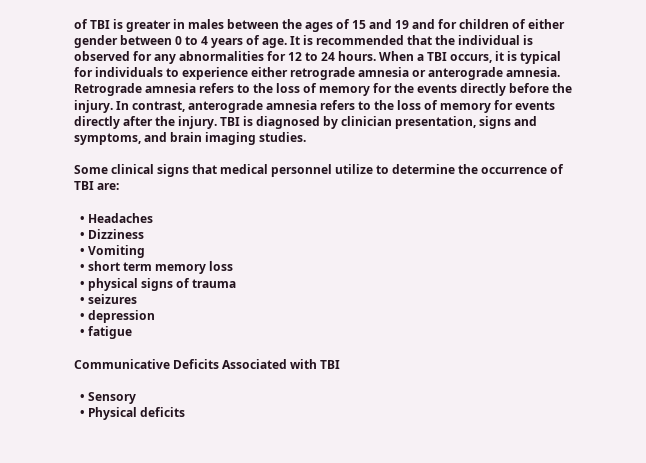of TBI is greater in males between the ages of 15 and 19 and for children of either gender between 0 to 4 years of age. It is recommended that the individual is observed for any abnormalities for 12 to 24 hours. When a TBI occurs, it is typical for individuals to experience either retrograde amnesia or anterograde amnesia. Retrograde amnesia refers to the loss of memory for the events directly before the injury. In contrast, anterograde amnesia refers to the loss of memory for events directly after the injury. TBI is diagnosed by clinician presentation, signs and symptoms, and brain imaging studies.

Some clinical signs that medical personnel utilize to determine the occurrence of TBI are:

  • Headaches
  • Dizziness
  • Vomiting
  • short term memory loss
  • physical signs of trauma
  • seizures
  • depression
  • fatigue

Communicative Deficits Associated with TBI

  • Sensory
  • Physical deficits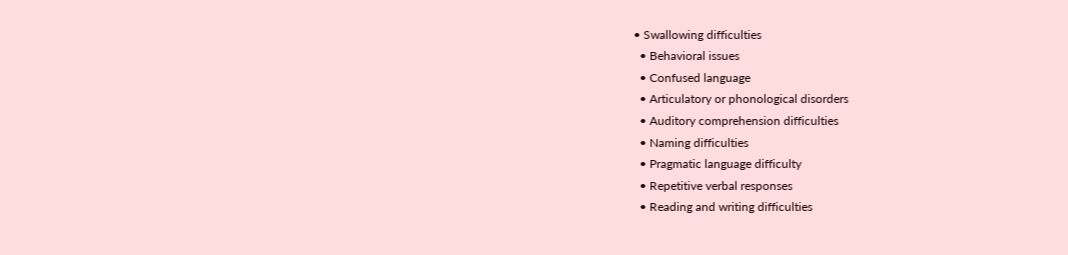• Swallowing difficulties
  • Behavioral issues
  • Confused language
  • Articulatory or phonological disorders
  • Auditory comprehension difficulties
  • Naming difficulties
  • Pragmatic language difficulty
  • Repetitive verbal responses
  • Reading and writing difficulties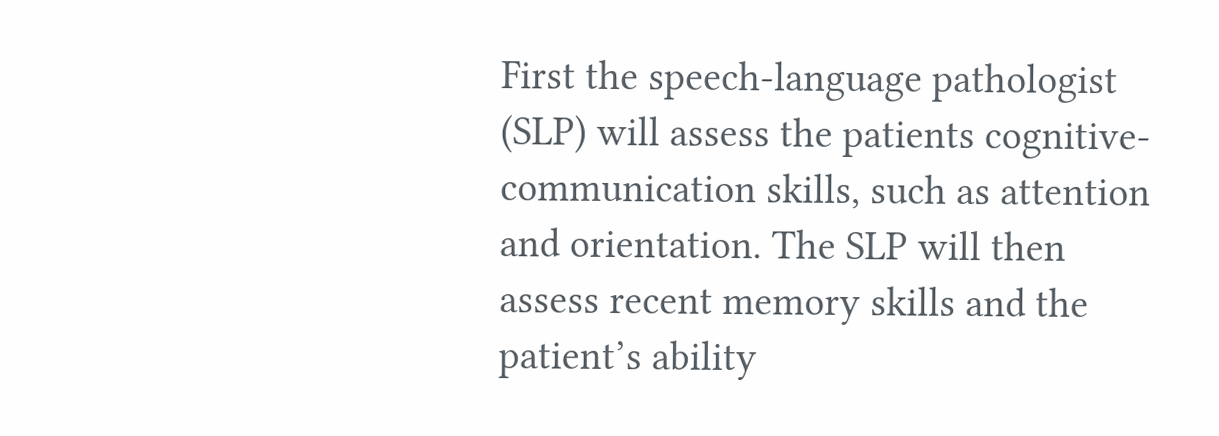First the speech-language pathologist (SLP) will assess the patients cognitive-communication skills, such as attention and orientation. The SLP will then assess recent memory skills and the patient’s ability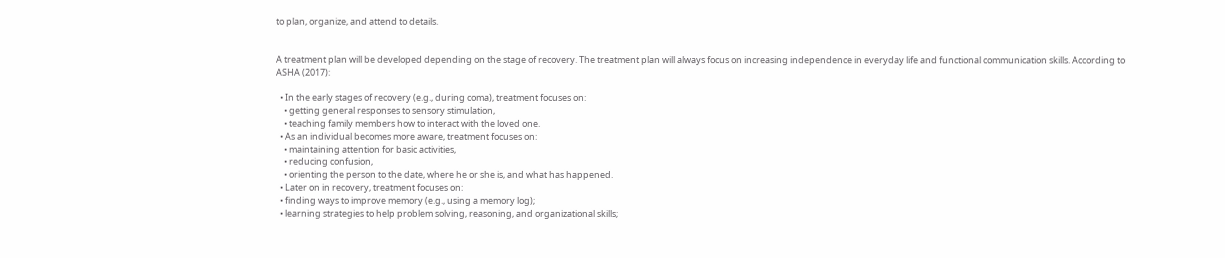to plan, organize, and attend to details.


A treatment plan will be developed depending on the stage of recovery. The treatment plan will always focus on increasing independence in everyday life and functional communication skills. According to ASHA (2017):

  • In the early stages of recovery (e.g., during coma), treatment focuses on:
    • getting general responses to sensory stimulation,
    • teaching family members how to interact with the loved one.
  • As an individual becomes more aware, treatment focuses on:
    • maintaining attention for basic activities,
    • reducing confusion,
    • orienting the person to the date, where he or she is, and what has happened.
  • Later on in recovery, treatment focuses on:
  • finding ways to improve memory (e.g., using a memory log);
  • learning strategies to help problem solving, reasoning, and organizational skills;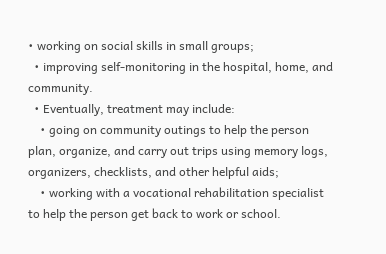• working on social skills in small groups;
  • improving self-monitoring in the hospital, home, and community.
  • Eventually, treatment may include:
    • going on community outings to help the person plan, organize, and carry out trips using memory logs, organizers, checklists, and other helpful aids;
    • working with a vocational rehabilitation specialist to help the person get back to work or school.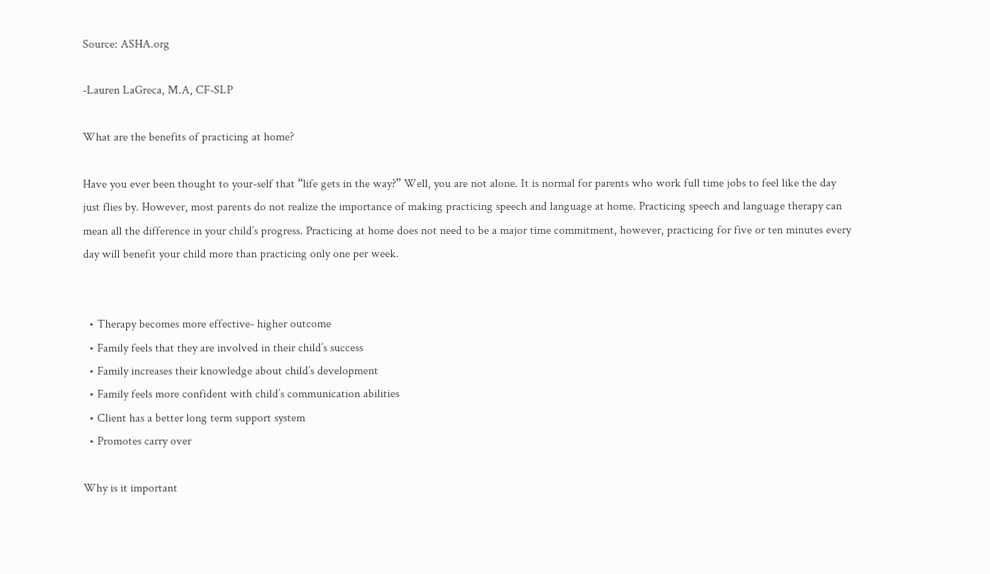Source: ASHA.org

-Lauren LaGreca, M.A, CF-SLP

What are the benefits of practicing at home?

Have you ever been thought to your-self that “life gets in the way?” Well, you are not alone. It is normal for parents who work full time jobs to feel like the day just flies by. However, most parents do not realize the importance of making practicing speech and language at home. Practicing speech and language therapy can mean all the difference in your child’s progress. Practicing at home does not need to be a major time commitment, however, practicing for five or ten minutes every day will benefit your child more than practicing only one per week.


  • Therapy becomes more effective- higher outcome
  • Family feels that they are involved in their child’s success
  • Family increases their knowledge about child’s development
  • Family feels more confident with child’s communication abilities
  • Client has a better long term support system
  • Promotes carry over

Why is it important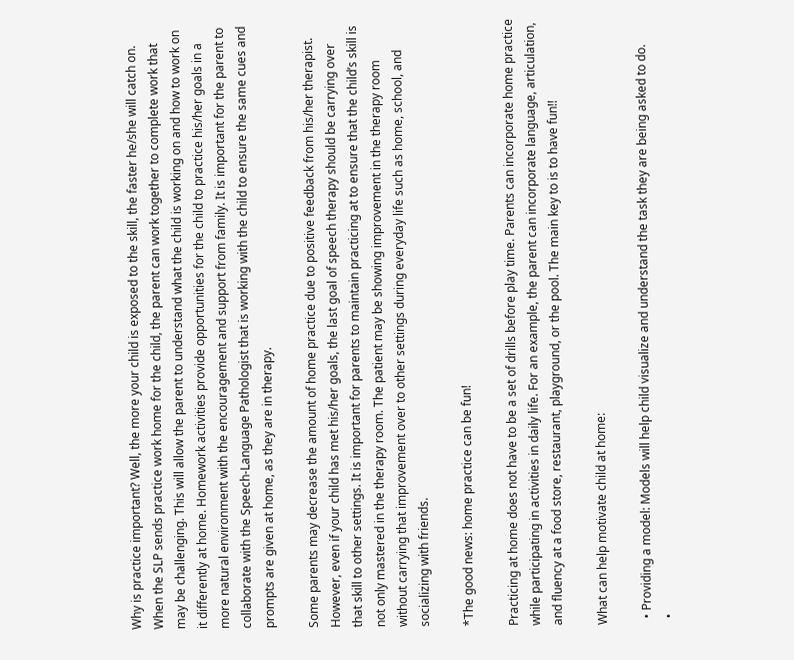Why is practice important? Well, the more your child is exposed to the skill, the faster he/she will catch on. When the SLP sends practice work home for the child, the parent can work together to complete work that may be challenging. This will allow the parent to understand what the child is working on and how to work on it differently at home. Homework activities provide opportunities for the child to practice his/her goals in a more natural environment with the encouragement and support from family. It is important for the parent to collaborate with the Speech-Language Pathologist that is working with the child to ensure the same cues and prompts are given at home, as they are in therapy.

Some parents may decrease the amount of home practice due to positive feedback from his/her therapist. However, even if your child has met his/her goals, the last goal of speech therapy should be carrying over that skill to other settings. It is important for parents to maintain practicing at to ensure that the child’s skill is not only mastered in the therapy room. The patient may be showing improvement in the therapy room without carrying that improvement over to other settings during everyday life such as home, school, and socializing with friends.

*The good news: home practice can be fun!

Practicing at home does not have to be a set of drills before play time. Parents can incorporate home practice while participating in activities in daily life. For an example, the parent can incorporate language, articulation, and fluency at a food store, restaurant, playground, or the pool. The main key to is to have fun!!

What can help motivate child at home:

  • Providing a model: Models will help child visualize and understand the task they are being asked to do.
  •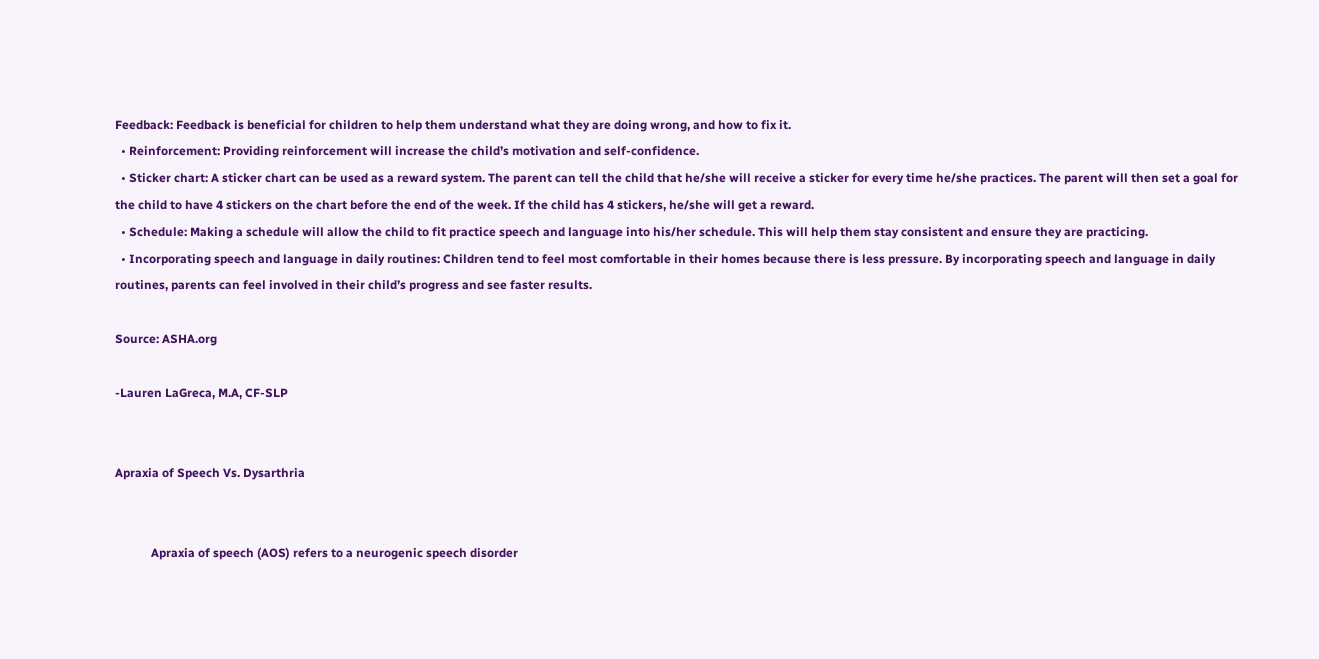Feedback: Feedback is beneficial for children to help them understand what they are doing wrong, and how to fix it.
  • Reinforcement: Providing reinforcement will increase the child’s motivation and self-confidence.
  • Sticker chart: A sticker chart can be used as a reward system. The parent can tell the child that he/she will receive a sticker for every time he/she practices. The parent will then set a goal for the child to have 4 stickers on the chart before the end of the week. If the child has 4 stickers, he/she will get a reward.
  • Schedule: Making a schedule will allow the child to fit practice speech and language into his/her schedule. This will help them stay consistent and ensure they are practicing.
  • Incorporating speech and language in daily routines: Children tend to feel most comfortable in their homes because there is less pressure. By incorporating speech and language in daily routines, parents can feel involved in their child’s progress and see faster results.

Source: ASHA.org

-Lauren LaGreca, M.A, CF-SLP


Apraxia of Speech Vs. Dysarthria


            Apraxia of speech (AOS) refers to a neurogenic speech disorder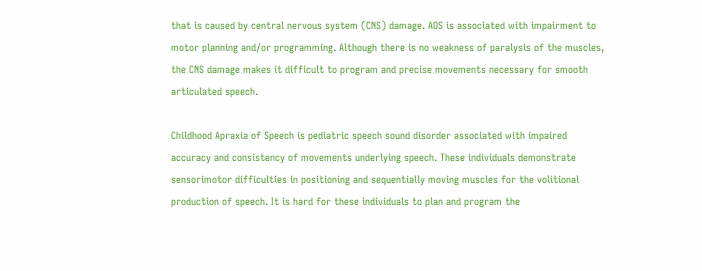that is caused by central nervous system (CNS) damage. AOS is associated with impairment to motor planning and/or programming. Although there is no weakness of paralysis of the muscles, the CNS damage makes it difficult to program and precise movements necessary for smooth articulated speech.

Childhood Apraxia of Speech is pediatric speech sound disorder associated with impaired accuracy and consistency of movements underlying speech. These individuals demonstrate sensorimotor difficulties in positioning and sequentially moving muscles for the volitional production of speech. It is hard for these individuals to plan and program the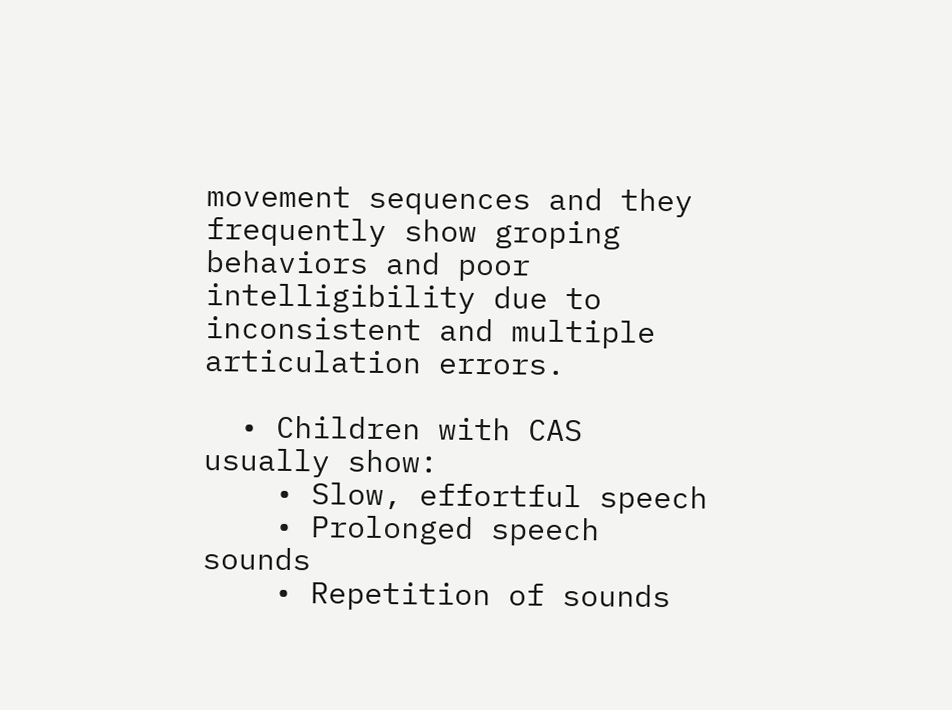movement sequences and they frequently show groping behaviors and poor intelligibility due to inconsistent and multiple articulation errors.

  • Children with CAS usually show:
    • Slow, effortful speech
    • Prolonged speech sounds
    • Repetition of sounds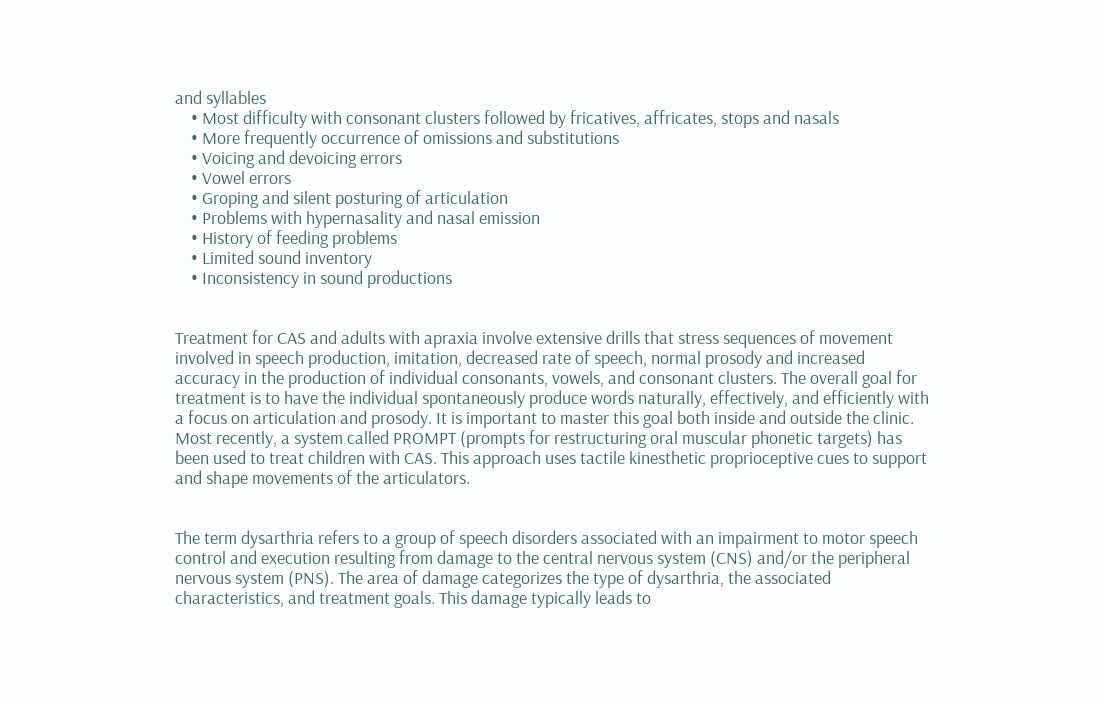and syllables
    • Most difficulty with consonant clusters followed by fricatives, affricates, stops and nasals
    • More frequently occurrence of omissions and substitutions
    • Voicing and devoicing errors
    • Vowel errors
    • Groping and silent posturing of articulation
    • Problems with hypernasality and nasal emission
    • History of feeding problems
    • Limited sound inventory
    • Inconsistency in sound productions


Treatment for CAS and adults with apraxia involve extensive drills that stress sequences of movement involved in speech production, imitation, decreased rate of speech, normal prosody and increased accuracy in the production of individual consonants, vowels, and consonant clusters. The overall goal for treatment is to have the individual spontaneously produce words naturally, effectively, and efficiently with a focus on articulation and prosody. It is important to master this goal both inside and outside the clinic. Most recently, a system called PROMPT (prompts for restructuring oral muscular phonetic targets) has been used to treat children with CAS. This approach uses tactile kinesthetic proprioceptive cues to support and shape movements of the articulators.


The term dysarthria refers to a group of speech disorders associated with an impairment to motor speech control and execution resulting from damage to the central nervous system (CNS) and/or the peripheral nervous system (PNS). The area of damage categorizes the type of dysarthria, the associated characteristics, and treatment goals. This damage typically leads to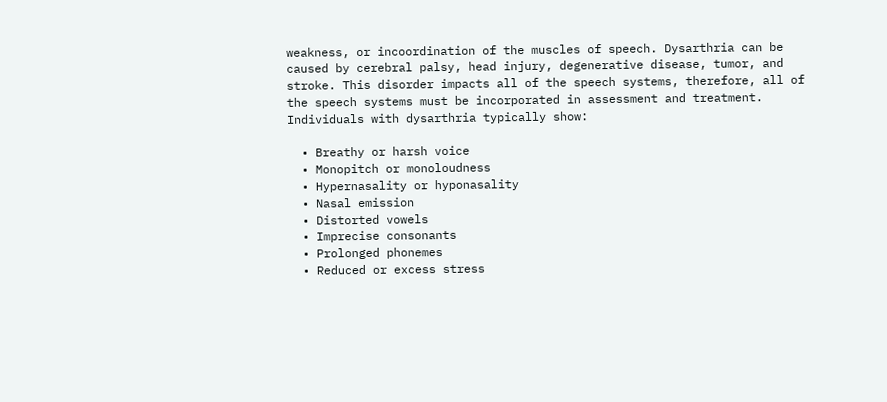weakness, or incoordination of the muscles of speech. Dysarthria can be caused by cerebral palsy, head injury, degenerative disease, tumor, and stroke. This disorder impacts all of the speech systems, therefore, all of the speech systems must be incorporated in assessment and treatment. Individuals with dysarthria typically show:

  • Breathy or harsh voice
  • Monopitch or monoloudness
  • Hypernasality or hyponasality
  • Nasal emission
  • Distorted vowels
  • Imprecise consonants
  • Prolonged phonemes
  • Reduced or excess stress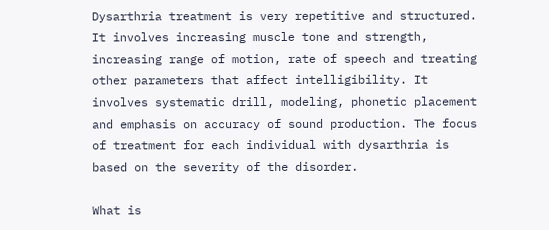Dysarthria treatment is very repetitive and structured. It involves increasing muscle tone and strength, increasing range of motion, rate of speech and treating other parameters that affect intelligibility. It involves systematic drill, modeling, phonetic placement and emphasis on accuracy of sound production. The focus of treatment for each individual with dysarthria is based on the severity of the disorder.

What is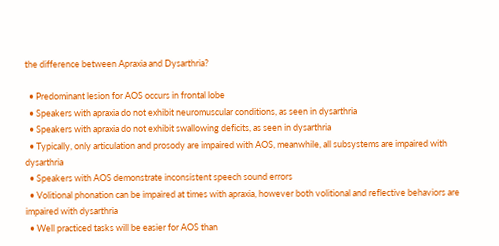the difference between Apraxia and Dysarthria?

  • Predominant lesion for AOS occurs in frontal lobe
  • Speakers with apraxia do not exhibit neuromuscular conditions, as seen in dysarthria
  • Speakers with apraxia do not exhibit swallowing deficits, as seen in dysarthria
  • Typically, only articulation and prosody are impaired with AOS, meanwhile, all subsystems are impaired with dysarthria
  • Speakers with AOS demonstrate inconsistent speech sound errors
  • Volitional phonation can be impaired at times with apraxia, however both volitional and reflective behaviors are impaired with dysarthria
  • Well practiced tasks will be easier for AOS than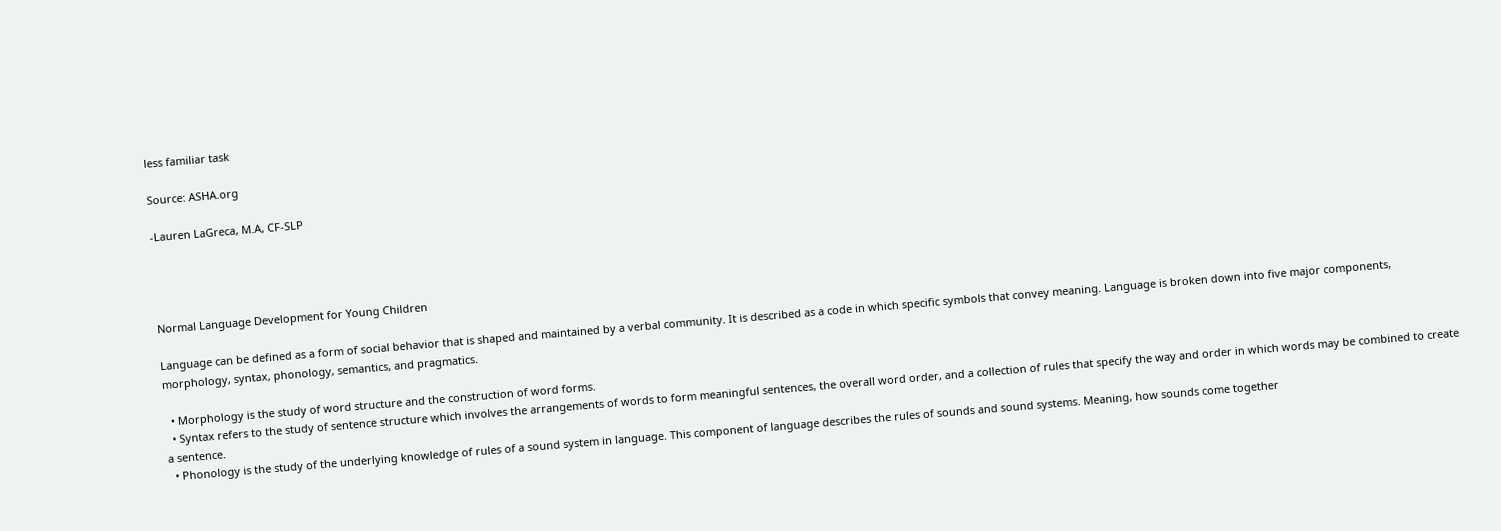less familiar task

Source: ASHA.org

-Lauren LaGreca, M.A, CF-SLP




Normal Language Development for Young Children

Language can be defined as a form of social behavior that is shaped and maintained by a verbal community. It is described as a code in which specific symbols that convey meaning. Language is broken down into five major components, morphology, syntax, phonology, semantics, and pragmatics.

  • Morphology is the study of word structure and the construction of word forms.
  • Syntax refers to the study of sentence structure which involves the arrangements of words to form meaningful sentences, the overall word order, and a collection of rules that specify the way and order in which words may be combined to create a sentence.
  • Phonology is the study of the underlying knowledge of rules of a sound system in language. This component of language describes the rules of sounds and sound systems. Meaning, how sounds come together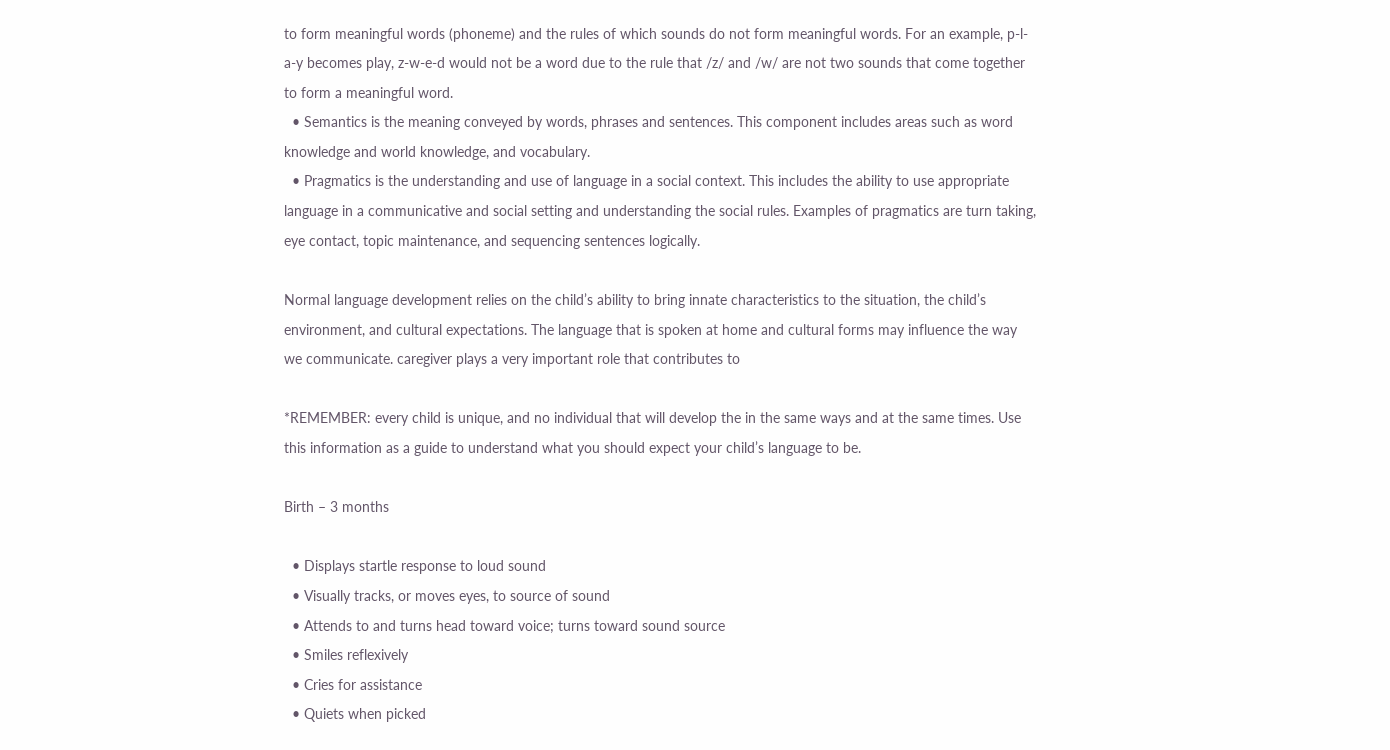to form meaningful words (phoneme) and the rules of which sounds do not form meaningful words. For an example, p-l-a-y becomes play, z-w-e-d would not be a word due to the rule that /z/ and /w/ are not two sounds that come together to form a meaningful word.
  • Semantics is the meaning conveyed by words, phrases and sentences. This component includes areas such as word knowledge and world knowledge, and vocabulary.
  • Pragmatics is the understanding and use of language in a social context. This includes the ability to use appropriate language in a communicative and social setting and understanding the social rules. Examples of pragmatics are turn taking, eye contact, topic maintenance, and sequencing sentences logically.

Normal language development relies on the child’s ability to bring innate characteristics to the situation, the child’s environment, and cultural expectations. The language that is spoken at home and cultural forms may influence the way we communicate. caregiver plays a very important role that contributes to

*REMEMBER: every child is unique, and no individual that will develop the in the same ways and at the same times. Use this information as a guide to understand what you should expect your child’s language to be.

Birth – 3 months

  • Displays startle response to loud sound
  • Visually tracks, or moves eyes, to source of sound
  • Attends to and turns head toward voice; turns toward sound source
  • Smiles reflexively
  • Cries for assistance
  • Quiets when picked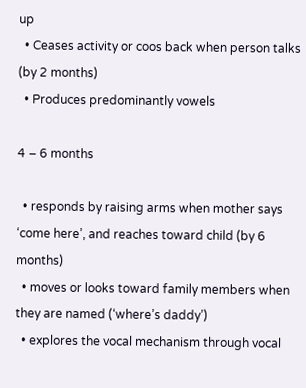up
  • Ceases activity or coos back when person talks (by 2 months)
  • Produces predominantly vowels

4 – 6 months

  • responds by raising arms when mother says ‘come here’, and reaches toward child (by 6 months)
  • moves or looks toward family members when they are named (‘where’s daddy’)
  • explores the vocal mechanism through vocal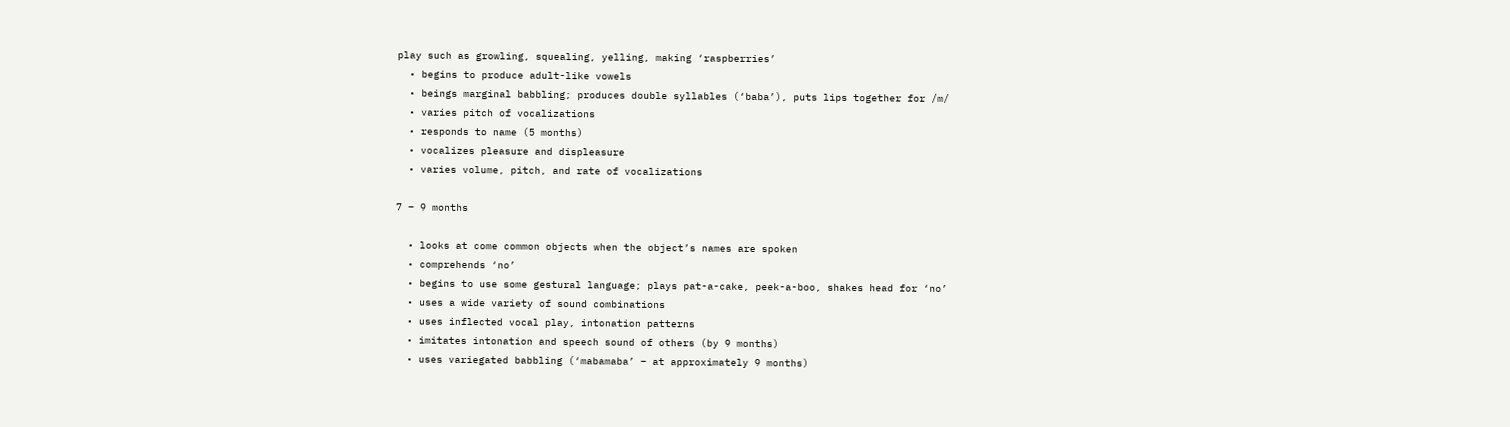play such as growling, squealing, yelling, making ‘raspberries’
  • begins to produce adult-like vowels
  • beings marginal babbling; produces double syllables (‘baba’), puts lips together for /m/
  • varies pitch of vocalizations
  • responds to name (5 months)
  • vocalizes pleasure and displeasure
  • varies volume, pitch, and rate of vocalizations

7 – 9 months

  • looks at come common objects when the object’s names are spoken
  • comprehends ‘no’
  • begins to use some gestural language; plays pat-a-cake, peek-a-boo, shakes head for ‘no’
  • uses a wide variety of sound combinations
  • uses inflected vocal play, intonation patterns
  • imitates intonation and speech sound of others (by 9 months)
  • uses variegated babbling (‘mabamaba’ – at approximately 9 months)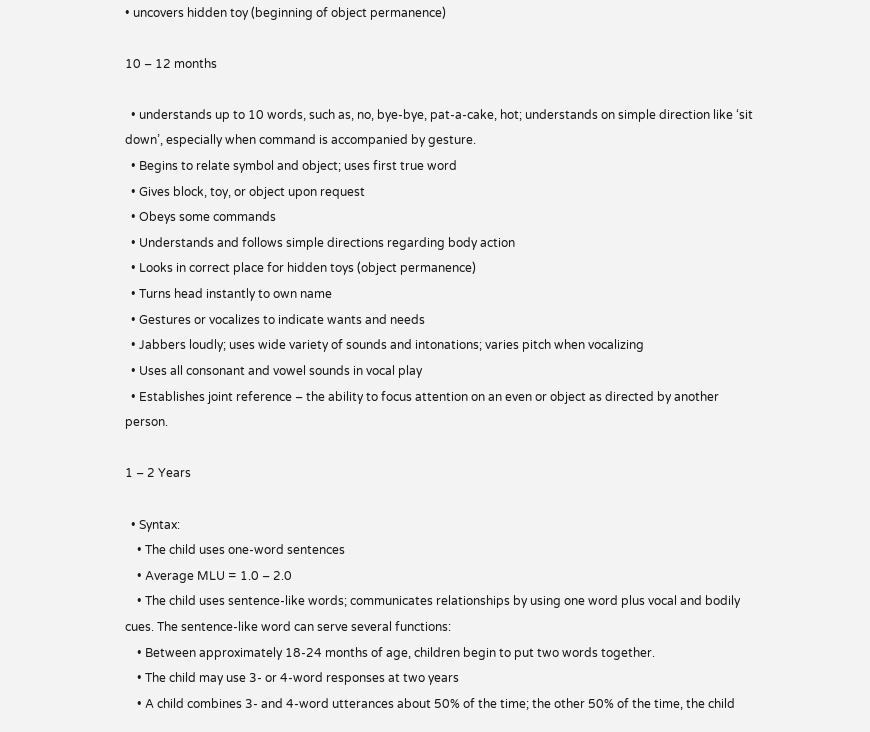• uncovers hidden toy (beginning of object permanence)

10 – 12 months

  • understands up to 10 words, such as, no, bye-bye, pat-a-cake, hot; understands on simple direction like ‘sit down’, especially when command is accompanied by gesture.
  • Begins to relate symbol and object; uses first true word
  • Gives block, toy, or object upon request
  • Obeys some commands
  • Understands and follows simple directions regarding body action
  • Looks in correct place for hidden toys (object permanence)
  • Turns head instantly to own name
  • Gestures or vocalizes to indicate wants and needs
  • Jabbers loudly; uses wide variety of sounds and intonations; varies pitch when vocalizing
  • Uses all consonant and vowel sounds in vocal play
  • Establishes joint reference – the ability to focus attention on an even or object as directed by another person.

1 – 2 Years

  • Syntax:
    • The child uses one-word sentences
    • Average MLU = 1.0 – 2.0
    • The child uses sentence-like words; communicates relationships by using one word plus vocal and bodily cues. The sentence-like word can serve several functions:
    • Between approximately 18-24 months of age, children begin to put two words together.
    • The child may use 3- or 4-word responses at two years
    • A child combines 3- and 4-word utterances about 50% of the time; the other 50% of the time, the child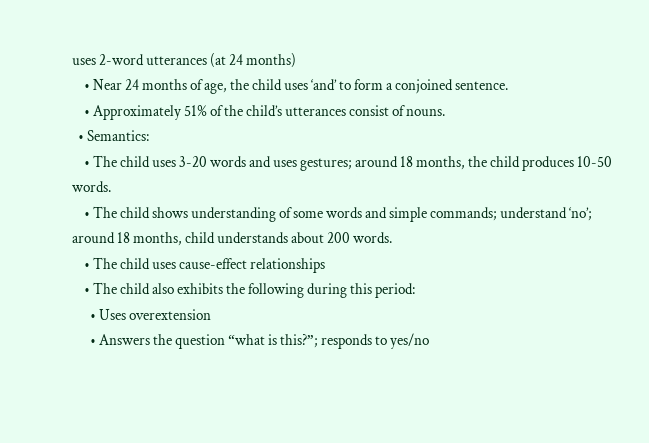uses 2-word utterances (at 24 months)
    • Near 24 months of age, the child uses ‘and’ to form a conjoined sentence.
    • Approximately 51% of the child’s utterances consist of nouns.
  • Semantics:
    • The child uses 3-20 words and uses gestures; around 18 months, the child produces 10-50 words.
    • The child shows understanding of some words and simple commands; understand ‘no’; around 18 months, child understands about 200 words.
    • The child uses cause-effect relationships
    • The child also exhibits the following during this period:
      • Uses overextension
      • Answers the question “what is this?”; responds to yes/no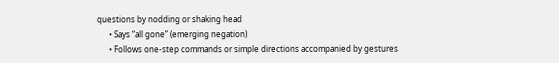questions by nodding or shaking head
      • Says “all gone” (emerging negation)
      • Follows one-step commands or simple directions accompanied by gestures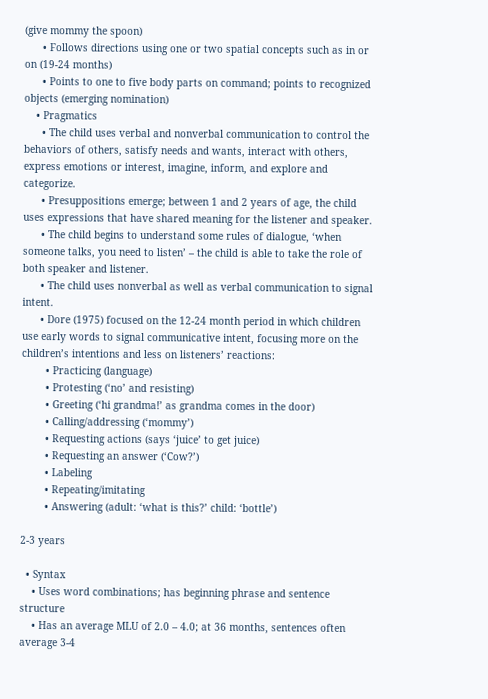(give mommy the spoon)
      • Follows directions using one or two spatial concepts such as in or on (19-24 months)
      • Points to one to five body parts on command; points to recognized objects (emerging nomination)
    • Pragmatics
      • The child uses verbal and nonverbal communication to control the behaviors of others, satisfy needs and wants, interact with others, express emotions or interest, imagine, inform, and explore and categorize.
      • Presuppositions emerge; between 1 and 2 years of age, the child uses expressions that have shared meaning for the listener and speaker.
      • The child begins to understand some rules of dialogue, ‘when someone talks, you need to listen’ – the child is able to take the role of both speaker and listener.
      • The child uses nonverbal as well as verbal communication to signal intent.
      • Dore (1975) focused on the 12-24 month period in which children use early words to signal communicative intent, focusing more on the children’s intentions and less on listeners’ reactions:
        • Practicing (language)
        • Protesting (‘no’ and resisting)
        • Greeting (‘hi grandma!’ as grandma comes in the door)
        • Calling/addressing (‘mommy’)
        • Requesting actions (says ‘juice’ to get juice)
        • Requesting an answer (‘Cow?’)
        • Labeling
        • Repeating/imitating
        • Answering (adult: ‘what is this?’ child: ‘bottle’)

2-3 years

  • Syntax
    • Uses word combinations; has beginning phrase and sentence structure
    • Has an average MLU of 2.0 – 4.0; at 36 months, sentences often average 3-4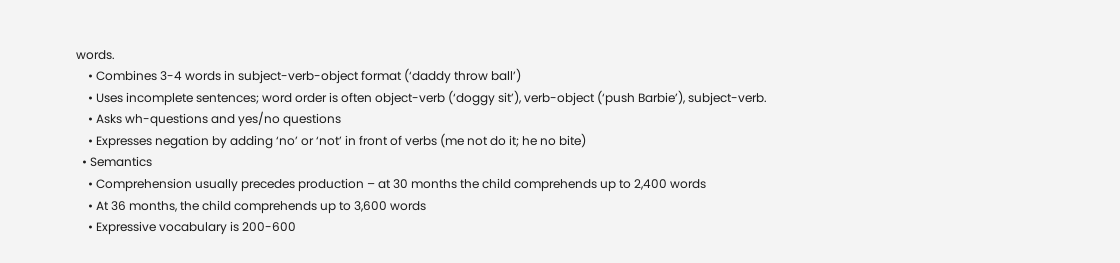words.
    • Combines 3-4 words in subject-verb-object format (‘daddy throw ball’)
    • Uses incomplete sentences; word order is often object-verb (‘doggy sit’), verb-object (‘push Barbie’), subject-verb.
    • Asks wh-questions and yes/no questions
    • Expresses negation by adding ‘no’ or ‘not’ in front of verbs (me not do it; he no bite)
  • Semantics
    • Comprehension usually precedes production – at 30 months the child comprehends up to 2,400 words
    • At 36 months, the child comprehends up to 3,600 words
    • Expressive vocabulary is 200-600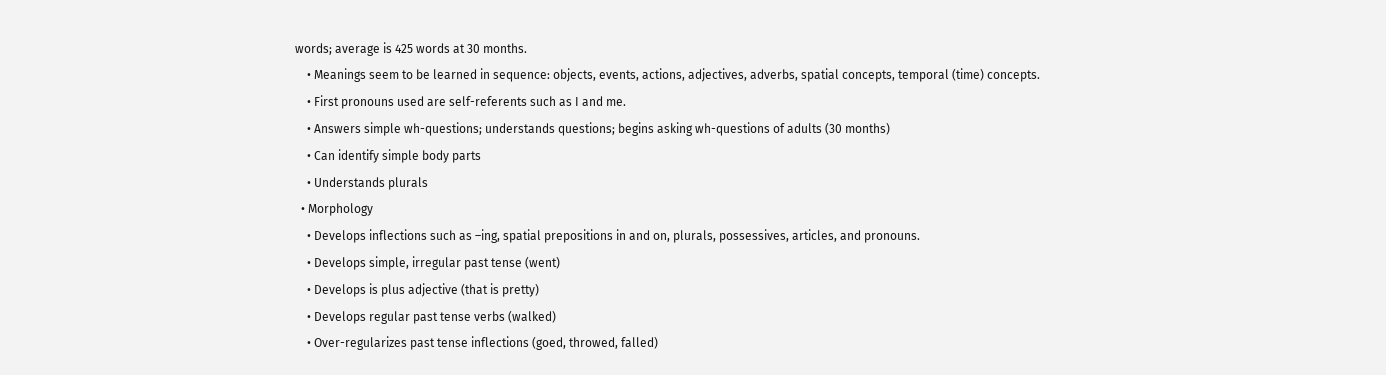words; average is 425 words at 30 months.
    • Meanings seem to be learned in sequence: objects, events, actions, adjectives, adverbs, spatial concepts, temporal (time) concepts.
    • First pronouns used are self-referents such as I and me.
    • Answers simple wh-questions; understands questions; begins asking wh-questions of adults (30 months)
    • Can identify simple body parts
    • Understands plurals
  • Morphology
    • Develops inflections such as –ing, spatial prepositions in and on, plurals, possessives, articles, and pronouns.
    • Develops simple, irregular past tense (went)
    • Develops is plus adjective (that is pretty)
    • Develops regular past tense verbs (walked)
    • Over-regularizes past tense inflections (goed, throwed, falled)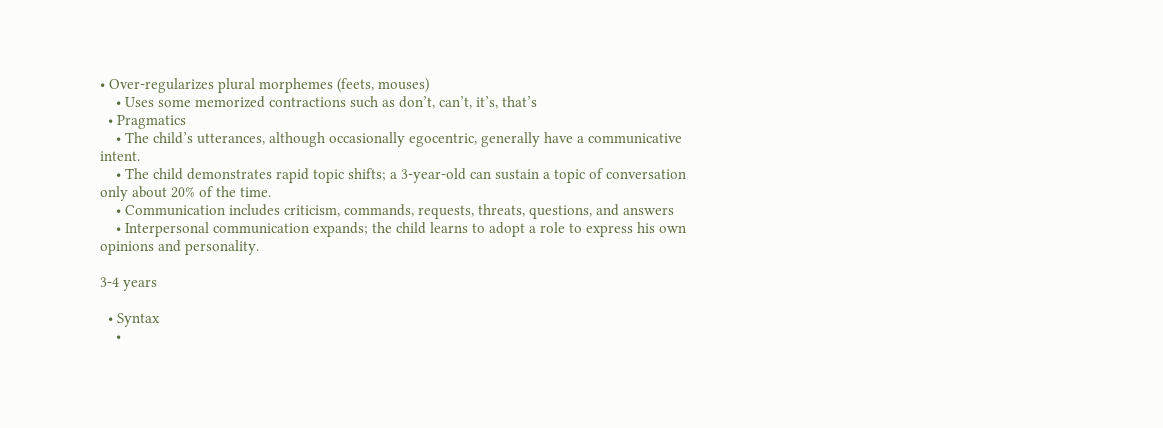• Over-regularizes plural morphemes (feets, mouses)
    • Uses some memorized contractions such as don’t, can’t, it’s, that’s
  • Pragmatics
    • The child’s utterances, although occasionally egocentric, generally have a communicative intent.
    • The child demonstrates rapid topic shifts; a 3-year-old can sustain a topic of conversation only about 20% of the time.
    • Communication includes criticism, commands, requests, threats, questions, and answers
    • Interpersonal communication expands; the child learns to adopt a role to express his own opinions and personality.

3-4 years

  • Syntax
    •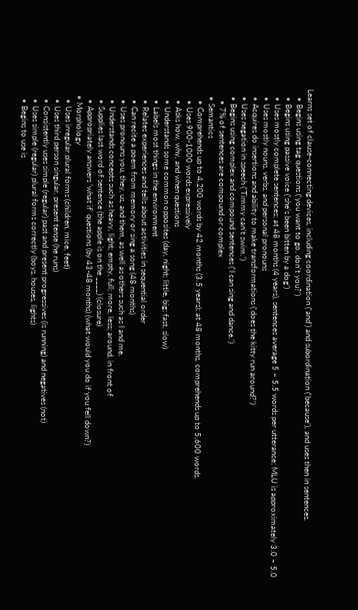Learns set of clause-connecting devices, including coordination (‘and’) and subordination (‘because’), and uses then in sentences.
    • Begins using tag questions (‘you want to go, don’t you?’)
    • Begins using passive voice (‘she’s been bitten by a dog’)
    • Uses mostly complete sentences; at 48 months (4 years), sentences average 5 – 5.5 words per utterance; MLU is approximately 3.0 – 5.0
    • Uses mostly nouns, verbs, and personal pronouns
    • Acquires do insertions and ability to make transformations (‘does the kitty run around?’)
    • Uses negation in speech (‘Timmy can’t swim.’)
    • Begins using complex and compound sentences (‘I can sing and dance.’)
      • 7% of sentences are compound or complex
    • Semantics
      • Comprehends up to 4,200 words by 42 months (3.5 years); at 48 months, comprehends up to 5,600 words.
      • Uses 900-1000 words expressively
      • Asks how, why, and when questions
      • Understands some common opposites (day, night; little, big; fast, slow)
      • Labels most things in the environment
      • Relates experiences and tells about activities in sequential order
      • Can recite a poem from memory or sing a song (48 months)
      • Uses pronouns you, they, us, and them, as well as others such as I and me.
      • Understands concepts such as heavy, light; empty, full; more, less; around, in front of
      • Supplies last word of sentence (the apple is on the ____) (closure)
      • Appropriately answers ‘what if’ questions (by 43-48 months) (what would you do if you fell down?)
    • Morphology
      • Uses irregular plural forms (children, mice, feet)
      • Uses third person singular, present tense (he runs)
      • Consistently uses simple (regular) past and present progressives (is running) and negatives (not)
      • Uses simple (regular) plural forms correctly (boys, houses, lights)
      • Begins to use is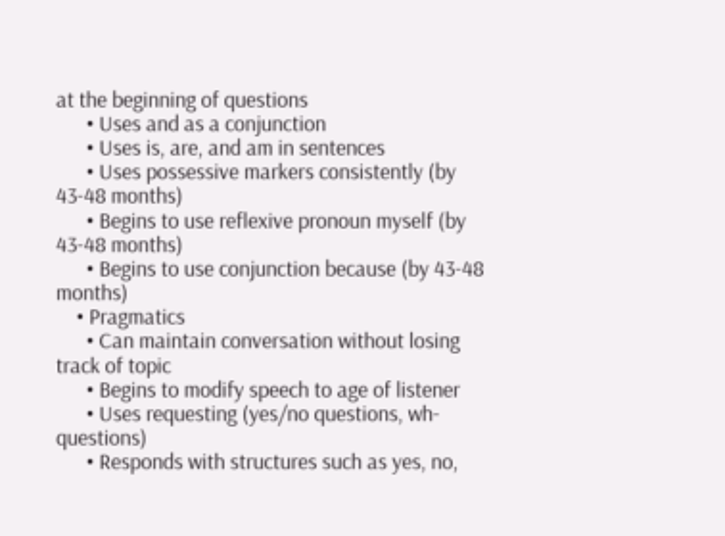at the beginning of questions
      • Uses and as a conjunction
      • Uses is, are, and am in sentences
      • Uses possessive markers consistently (by 43-48 months)
      • Begins to use reflexive pronoun myself (by 43-48 months)
      • Begins to use conjunction because (by 43-48 months)
    • Pragmatics
      • Can maintain conversation without losing track of topic
      • Begins to modify speech to age of listener
      • Uses requesting (yes/no questions, wh-questions)
      • Responds with structures such as yes, no,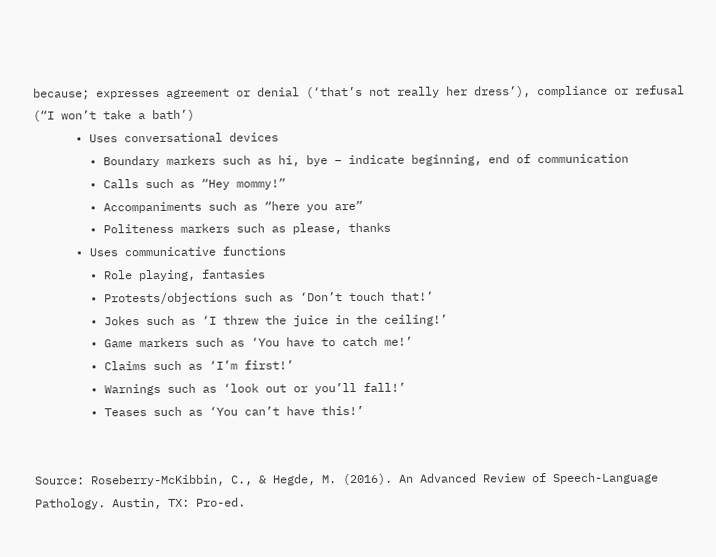because; expresses agreement or denial (‘that’s not really her dress’), compliance or refusal (“I won’t take a bath’)
      • Uses conversational devices
        • Boundary markers such as hi, bye – indicate beginning, end of communication
        • Calls such as “Hey mommy!”
        • Accompaniments such as “here you are”
        • Politeness markers such as please, thanks
      • Uses communicative functions
        • Role playing, fantasies
        • Protests/objections such as ‘Don’t touch that!’
        • Jokes such as ‘I threw the juice in the ceiling!’
        • Game markers such as ‘You have to catch me!’
        • Claims such as ‘I’m first!’
        • Warnings such as ‘look out or you’ll fall!’
        • Teases such as ‘You can’t have this!’


Source: Roseberry-McKibbin, C., & Hegde, M. (2016). An Advanced Review of Speech-Language Pathology. Austin, TX: Pro-ed.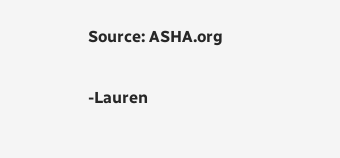Source: ASHA.org

-Lauren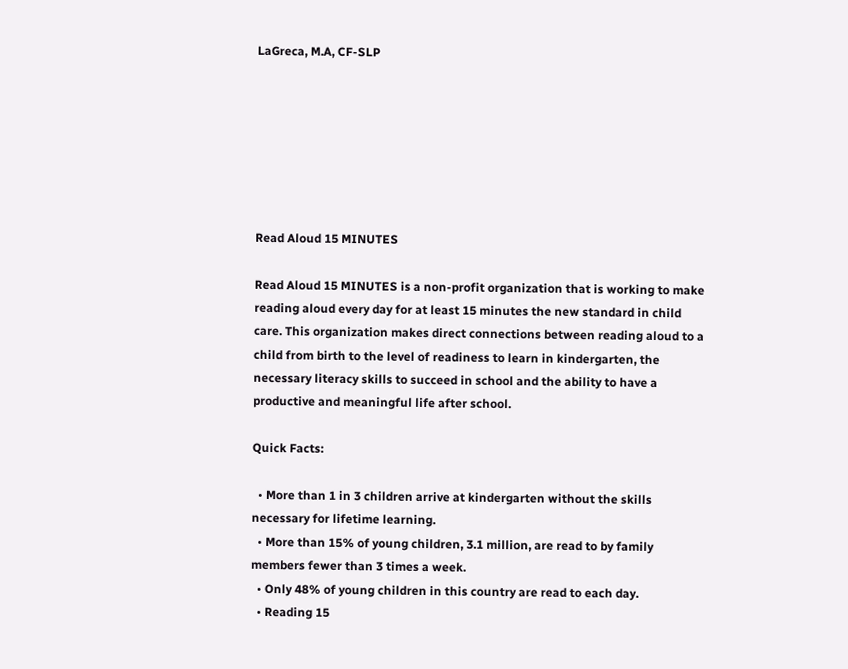LaGreca, M.A, CF-SLP







Read Aloud 15 MINUTES

Read Aloud 15 MINUTES is a non-profit organization that is working to make reading aloud every day for at least 15 minutes the new standard in child care. This organization makes direct connections between reading aloud to a child from birth to the level of readiness to learn in kindergarten, the necessary literacy skills to succeed in school and the ability to have a productive and meaningful life after school.

Quick Facts:

  • More than 1 in 3 children arrive at kindergarten without the skills necessary for lifetime learning.
  • More than 15% of young children, 3.1 million, are read to by family members fewer than 3 times a week.
  • Only 48% of young children in this country are read to each day.
  • Reading 15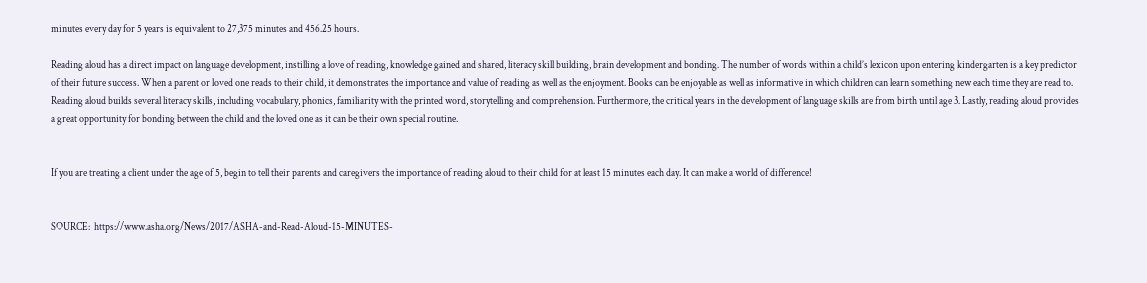minutes every day for 5 years is equivalent to 27,375 minutes and 456.25 hours.

Reading aloud has a direct impact on language development, instilling a love of reading, knowledge gained and shared, literacy skill building, brain development and bonding. The number of words within a child’s lexicon upon entering kindergarten is a key predictor of their future success. When a parent or loved one reads to their child, it demonstrates the importance and value of reading as well as the enjoyment. Books can be enjoyable as well as informative in which children can learn something new each time they are read to. Reading aloud builds several literacy skills, including vocabulary, phonics, familiarity with the printed word, storytelling and comprehension. Furthermore, the critical years in the development of language skills are from birth until age 3. Lastly, reading aloud provides a great opportunity for bonding between the child and the loved one as it can be their own special routine.


If you are treating a client under the age of 5, begin to tell their parents and caregivers the importance of reading aloud to their child for at least 15 minutes each day. It can make a world of difference!


SOURCE:  https://www.asha.org/News/2017/ASHA-and-Read-Aloud-15-MINUTES-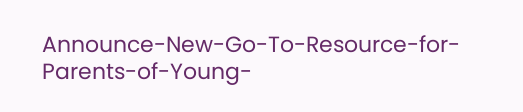Announce-New-Go-To-Resource-for-Parents-of-Young-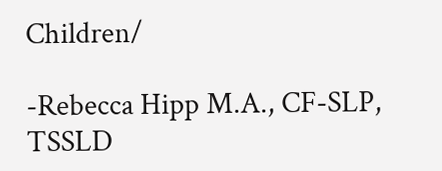Children/

-Rebecca Hipp M.A., CF-SLP, TSSLD